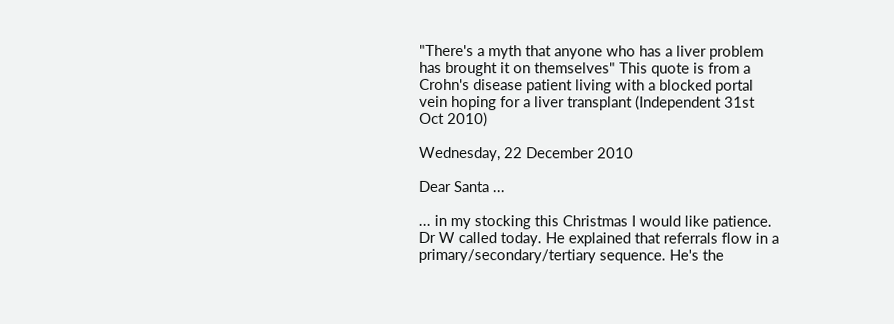"There's a myth that anyone who has a liver problem has brought it on themselves" This quote is from a Crohn's disease patient living with a blocked portal vein hoping for a liver transplant (Independent 31st Oct 2010)

Wednesday, 22 December 2010

Dear Santa ...

... in my stocking this Christmas I would like patience.
Dr W called today. He explained that referrals flow in a primary/secondary/tertiary sequence. He's the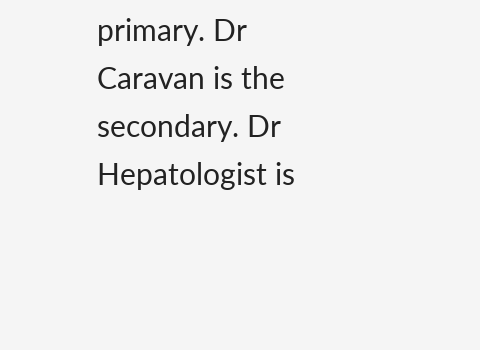primary. Dr Caravan is the secondary. Dr Hepatologist is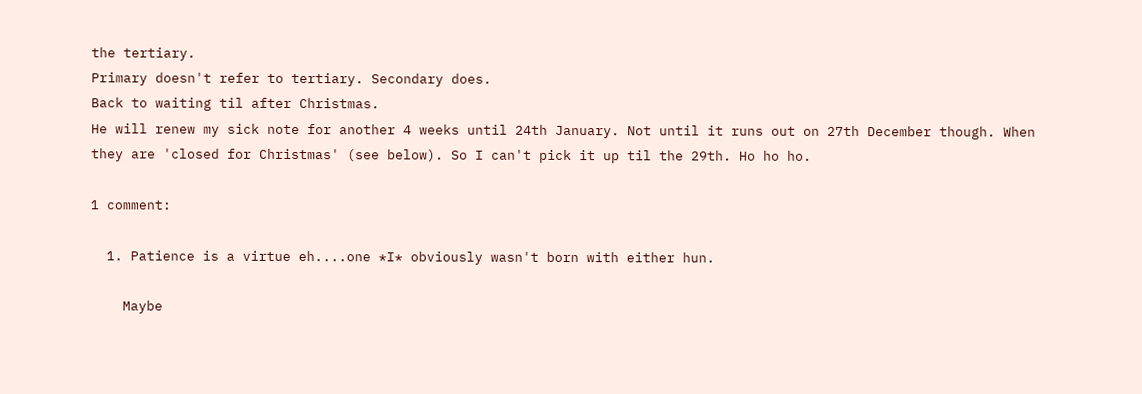the tertiary.
Primary doesn't refer to tertiary. Secondary does.
Back to waiting til after Christmas.
He will renew my sick note for another 4 weeks until 24th January. Not until it runs out on 27th December though. When they are 'closed for Christmas' (see below). So I can't pick it up til the 29th. Ho ho ho.

1 comment:

  1. Patience is a virtue eh....one *I* obviously wasn't born with either hun.

    Maybe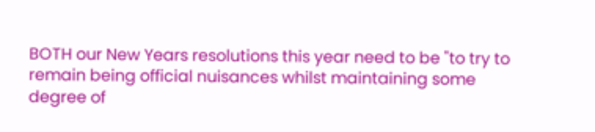BOTH our New Years resolutions this year need to be "to try to remain being official nuisances whilst maintaining some degree of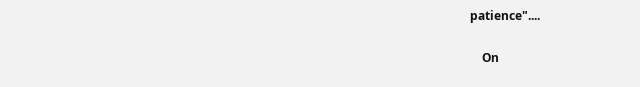patience"....

    On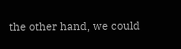the other hand, we could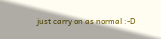just carry on as normal :-D